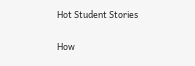Hot Student Stories

How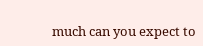much can you expect to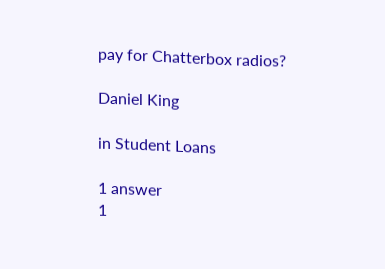pay for Chatterbox radios?

Daniel King

in Student Loans

1 answer
1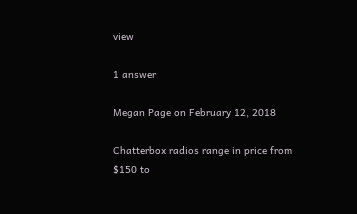view

1 answer

Megan Page on February 12, 2018

Chatterbox radios range in price from $150 to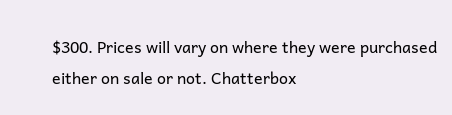$300. Prices will vary on where they were purchased either on sale or not. Chatterbox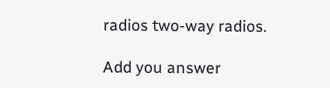radios two-way radios.

Add you answer